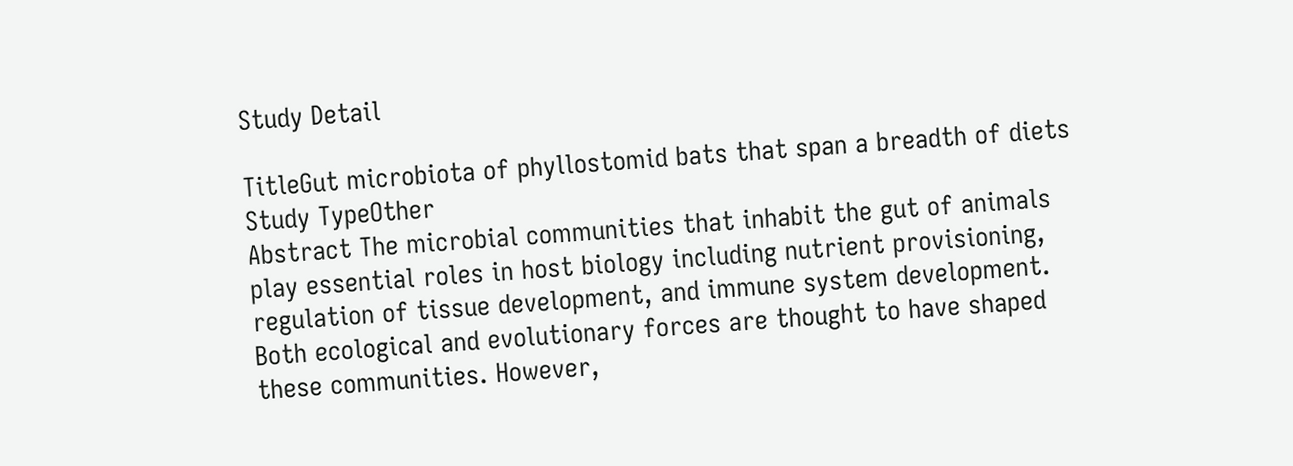Study Detail

TitleGut microbiota of phyllostomid bats that span a breadth of diets
Study TypeOther
Abstract The microbial communities that inhabit the gut of animals play essential roles in host biology including nutrient provisioning, regulation of tissue development, and immune system development. Both ecological and evolutionary forces are thought to have shaped these communities. However,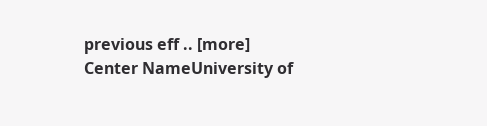previous eff .. [more]
Center NameUniversity of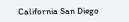California San Diego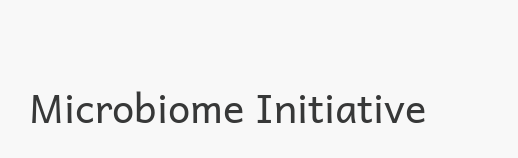Microbiome Initiative